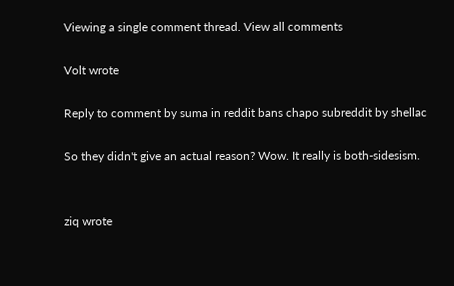Viewing a single comment thread. View all comments

Volt wrote

Reply to comment by suma in reddit bans chapo subreddit by shellac

So they didn't give an actual reason? Wow. It really is both-sidesism.


ziq wrote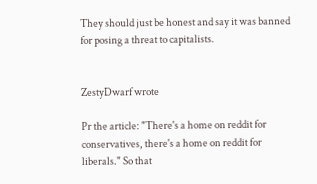They should just be honest and say it was banned for posing a threat to capitalists.


ZestyDwarf wrote

Pr the article: "There's a home on reddit for conservatives, there's a home on reddit for liberals." So that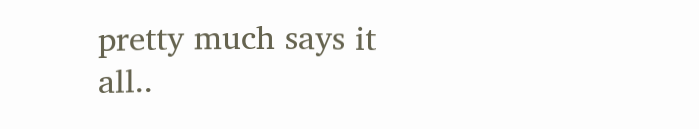pretty much says it all..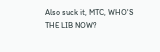Also suck it, MTC, WHO'S THE LIB NOW?